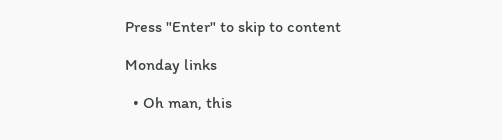Press "Enter" to skip to content

Monday links

  • Oh man, this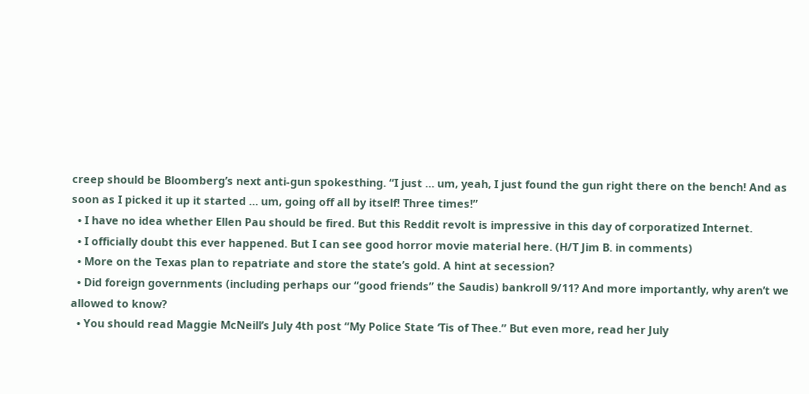creep should be Bloomberg’s next anti-gun spokesthing. “I just … um, yeah, I just found the gun right there on the bench! And as soon as I picked it up it started … um, going off all by itself! Three times!”
  • I have no idea whether Ellen Pau should be fired. But this Reddit revolt is impressive in this day of corporatized Internet.
  • I officially doubt this ever happened. But I can see good horror movie material here. (H/T Jim B. in comments)
  • More on the Texas plan to repatriate and store the state’s gold. A hint at secession?
  • Did foreign governments (including perhaps our “good friends” the Saudis) bankroll 9/11? And more importantly, why aren’t we allowed to know?
  • You should read Maggie McNeill’s July 4th post “My Police State ‘Tis of Thee.” But even more, read her July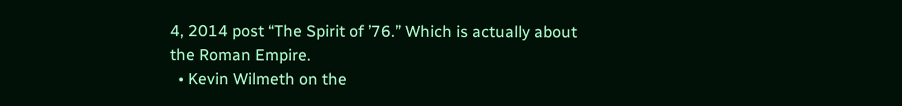4, 2014 post “The Spirit of ’76.” Which is actually about the Roman Empire.
  • Kevin Wilmeth on the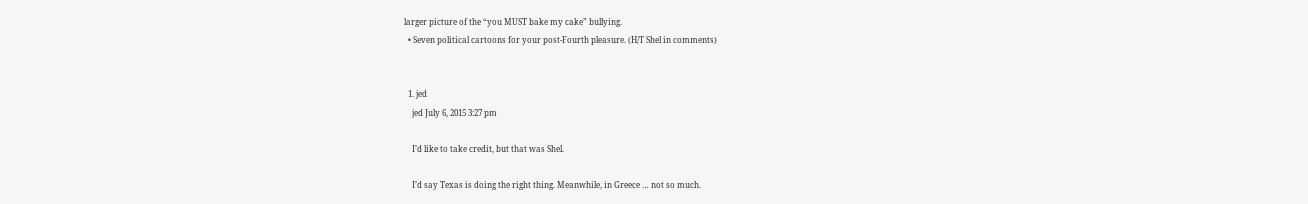larger picture of the “you MUST bake my cake” bullying.
  • Seven political cartoons for your post-Fourth pleasure. (H/T Shel in comments)


  1. jed
    jed July 6, 2015 3:27 pm

    I’d like to take credit, but that was Shel.

    I’d say Texas is doing the right thing. Meanwhile, in Greece … not so much.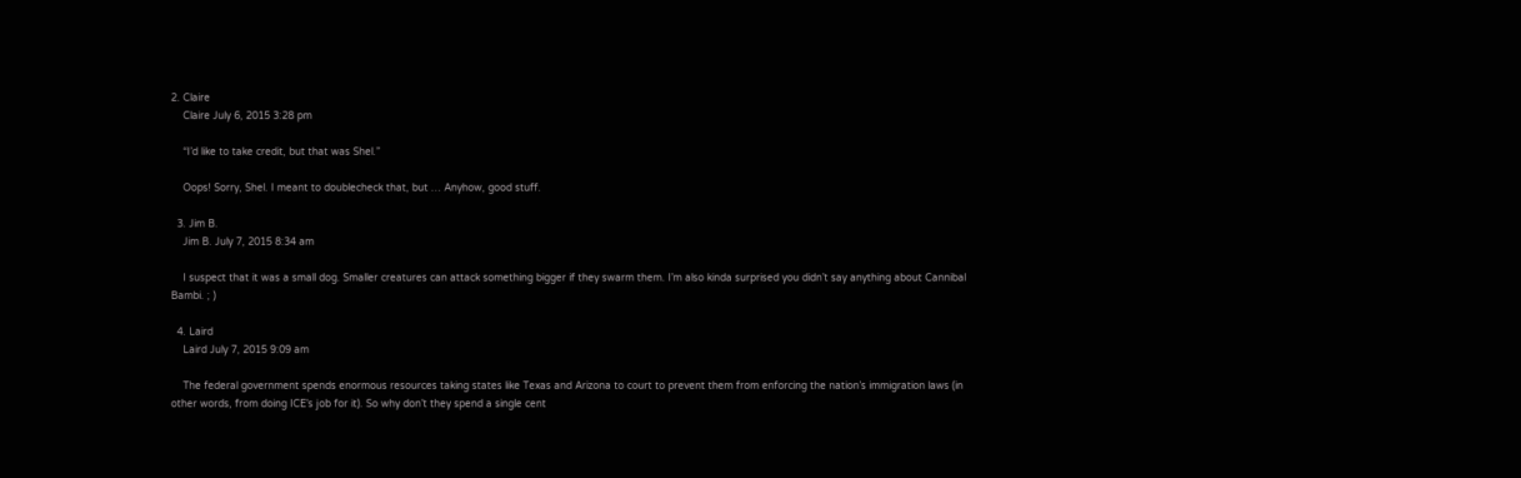2. Claire
    Claire July 6, 2015 3:28 pm

    “I’d like to take credit, but that was Shel.”

    Oops! Sorry, Shel. I meant to doublecheck that, but … Anyhow, good stuff.

  3. Jim B.
    Jim B. July 7, 2015 8:34 am

    I suspect that it was a small dog. Smaller creatures can attack something bigger if they swarm them. I’m also kinda surprised you didn’t say anything about Cannibal Bambi. ; )

  4. Laird
    Laird July 7, 2015 9:09 am

    The federal government spends enormous resources taking states like Texas and Arizona to court to prevent them from enforcing the nation’s immigration laws (in other words, from doing ICE’s job for it). So why don’t they spend a single cent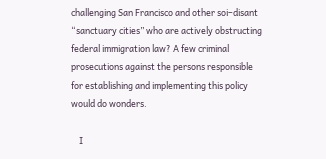challenging San Francisco and other soi–disant “sanctuary cities” who are actively obstructing federal immigration law? A few criminal prosecutions against the persons responsible for establishing and implementing this policy would do wonders.

    I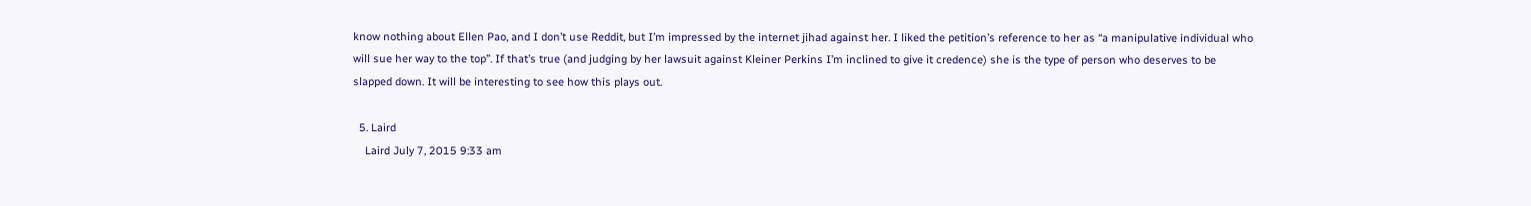know nothing about Ellen Pao, and I don’t use Reddit, but I’m impressed by the internet jihad against her. I liked the petition’s reference to her as “a manipulative individual who will sue her way to the top”. If that’s true (and judging by her lawsuit against Kleiner Perkins I’m inclined to give it credence) she is the type of person who deserves to be slapped down. It will be interesting to see how this plays out.

  5. Laird
    Laird July 7, 2015 9:33 am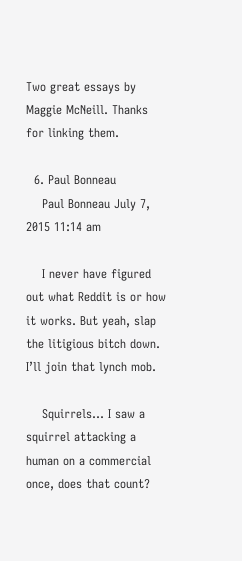Two great essays by Maggie McNeill. Thanks for linking them.

  6. Paul Bonneau
    Paul Bonneau July 7, 2015 11:14 am

    I never have figured out what Reddit is or how it works. But yeah, slap the litigious bitch down. I’ll join that lynch mob.

    Squirrels… I saw a squirrel attacking a human on a commercial once, does that count?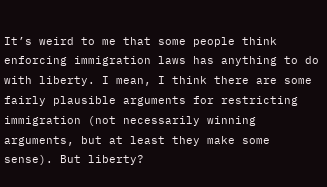It’s weird to me that some people think enforcing immigration laws has anything to do with liberty. I mean, I think there are some fairly plausible arguments for restricting immigration (not necessarily winning arguments, but at least they make some sense). But liberty?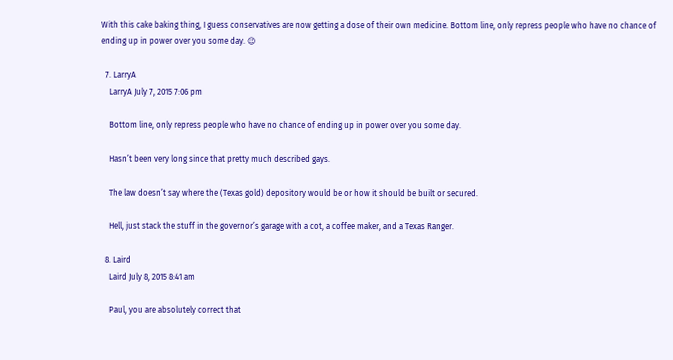With this cake baking thing, I guess conservatives are now getting a dose of their own medicine. Bottom line, only repress people who have no chance of ending up in power over you some day. 😉

  7. LarryA
    LarryA July 7, 2015 7:06 pm

    Bottom line, only repress people who have no chance of ending up in power over you some day.

    Hasn’t been very long since that pretty much described gays.

    The law doesn’t say where the (Texas gold) depository would be or how it should be built or secured.

    Hell, just stack the stuff in the governor’s garage with a cot, a coffee maker, and a Texas Ranger.

  8. Laird
    Laird July 8, 2015 8:41 am

    Paul, you are absolutely correct that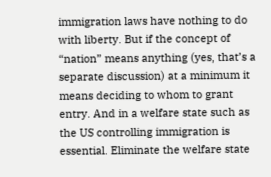immigration laws have nothing to do with liberty. But if the concept of “nation” means anything (yes, that’s a separate discussion) at a minimum it means deciding to whom to grant entry. And in a welfare state such as the US controlling immigration is essential. Eliminate the welfare state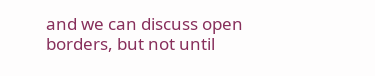and we can discuss open borders, but not until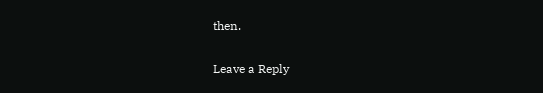then.

Leave a Reply